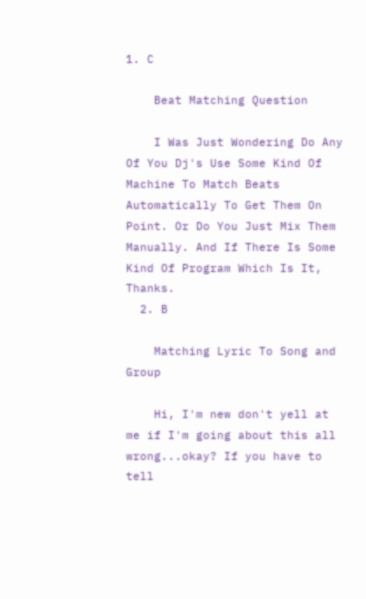1. C

    Beat Matching Question

    I Was Just Wondering Do Any Of You Dj's Use Some Kind Of Machine To Match Beats Automatically To Get Them On Point. Or Do You Just Mix Them Manually. And If There Is Some Kind Of Program Which Is It, Thanks.
  2. B

    Matching Lyric To Song and Group

    Hi, I'm new don't yell at me if I'm going about this all wrong...okay? If you have to tell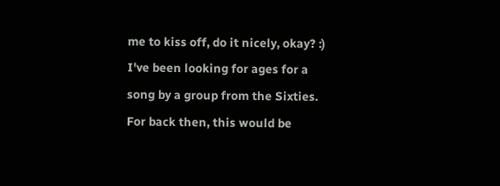me to kiss off, do it nicely, okay? :) I've been looking for ages for a song by a group from the Sixties. For back then, this would be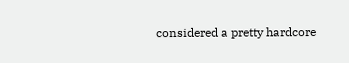considered a pretty hardcore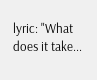lyric: "What does it take...